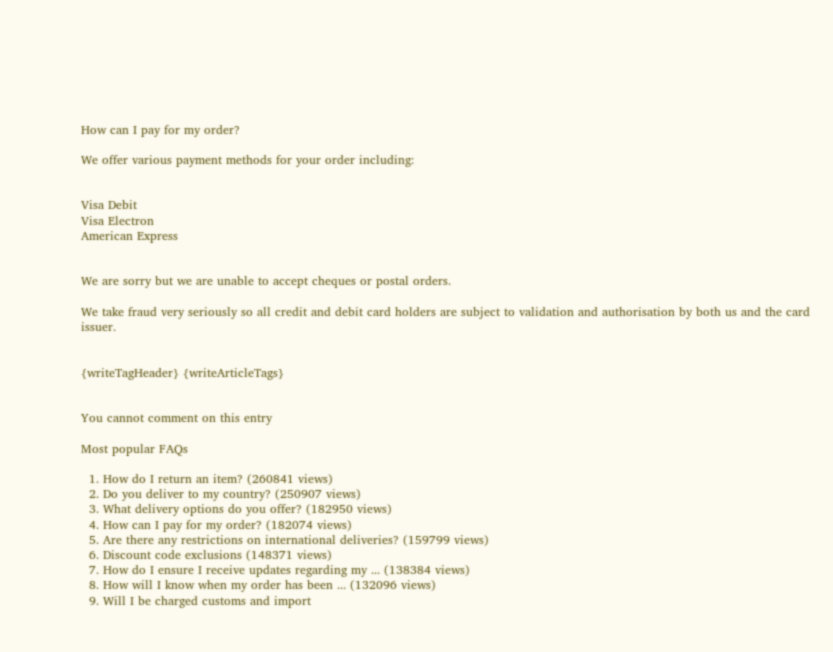How can I pay for my order?

We offer various payment methods for your order including:


Visa Debit
Visa Electron
American Express


We are sorry but we are unable to accept cheques or postal orders.

We take fraud very seriously so all credit and debit card holders are subject to validation and authorisation by both us and the card issuer.


{writeTagHeader} {writeArticleTags}


You cannot comment on this entry

Most popular FAQs

  1. How do I return an item? (260841 views)
  2. Do you deliver to my country? (250907 views)
  3. What delivery options do you offer? (182950 views)
  4. How can I pay for my order? (182074 views)
  5. Are there any restrictions on international deliveries? (159799 views)
  6. Discount code exclusions (148371 views)
  7. How do I ensure I receive updates regarding my ... (138384 views)
  8. How will I know when my order has been ... (132096 views)
  9. Will I be charged customs and import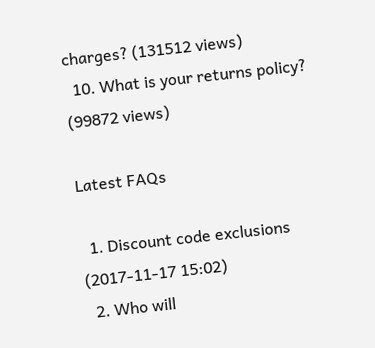charges? (131512 views)
  10. What is your returns policy? (99872 views)

Latest FAQs

  1. Discount code exclusions (2017-11-17 15:02)
  2. Who will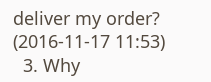deliver my order? (2016-11-17 11:53)
  3. Why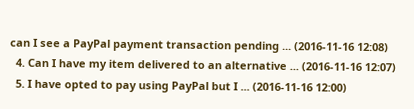can I see a PayPal payment transaction pending ... (2016-11-16 12:08)
  4. Can I have my item delivered to an alternative ... (2016-11-16 12:07)
  5. I have opted to pay using PayPal but I ... (2016-11-16 12:00)